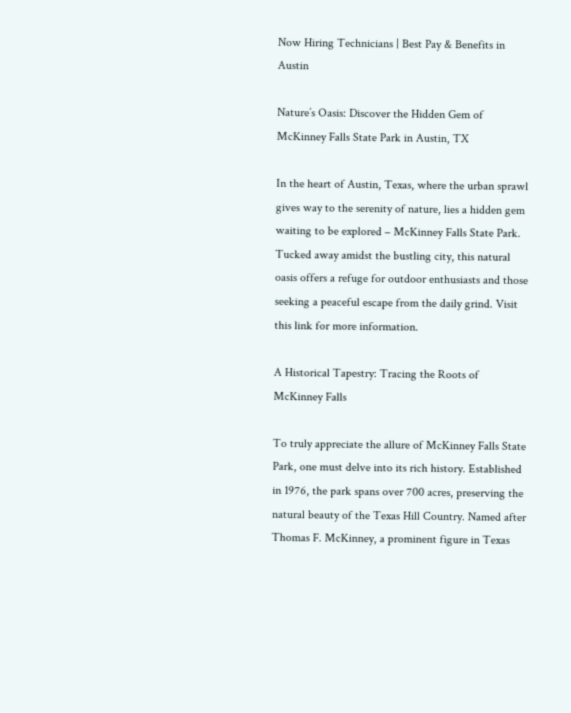Now Hiring Technicians | Best Pay & Benefits in Austin

Nature’s Oasis: Discover the Hidden Gem of McKinney Falls State Park in Austin, TX

In the heart of Austin, Texas, where the urban sprawl gives way to the serenity of nature, lies a hidden gem waiting to be explored – McKinney Falls State Park. Tucked away amidst the bustling city, this natural oasis offers a refuge for outdoor enthusiasts and those seeking a peaceful escape from the daily grind. Visit this link for more information.

A Historical Tapestry: Tracing the Roots of McKinney Falls

To truly appreciate the allure of McKinney Falls State Park, one must delve into its rich history. Established in 1976, the park spans over 700 acres, preserving the natural beauty of the Texas Hill Country. Named after Thomas F. McKinney, a prominent figure in Texas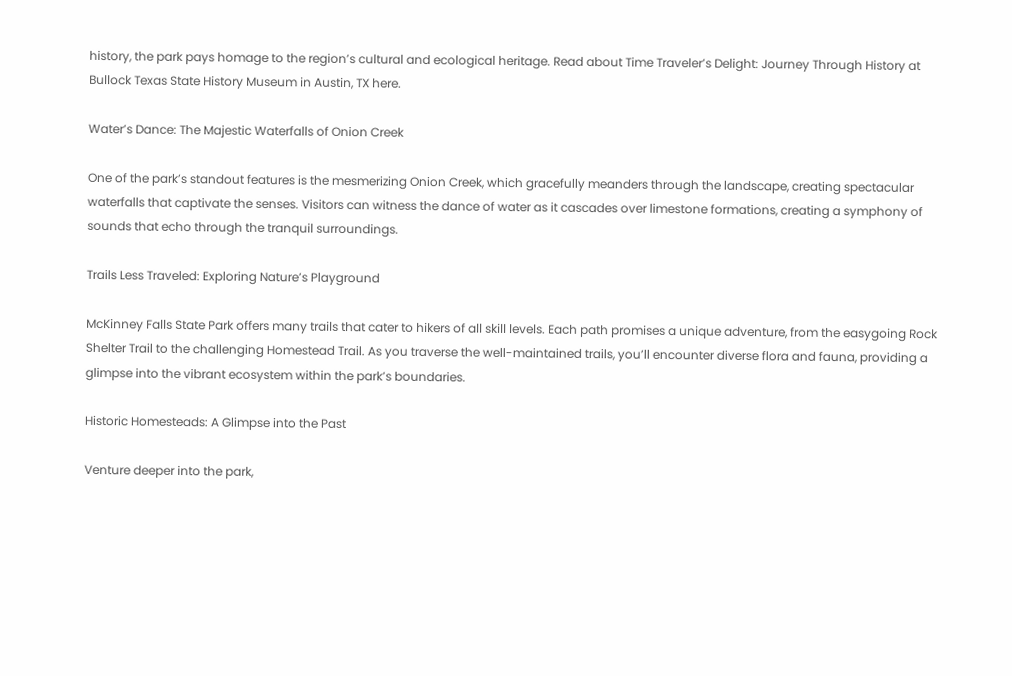history, the park pays homage to the region’s cultural and ecological heritage. Read about Time Traveler’s Delight: Journey Through History at Bullock Texas State History Museum in Austin, TX here.

Water’s Dance: The Majestic Waterfalls of Onion Creek

One of the park’s standout features is the mesmerizing Onion Creek, which gracefully meanders through the landscape, creating spectacular waterfalls that captivate the senses. Visitors can witness the dance of water as it cascades over limestone formations, creating a symphony of sounds that echo through the tranquil surroundings.

Trails Less Traveled: Exploring Nature’s Playground

McKinney Falls State Park offers many trails that cater to hikers of all skill levels. Each path promises a unique adventure, from the easygoing Rock Shelter Trail to the challenging Homestead Trail. As you traverse the well-maintained trails, you’ll encounter diverse flora and fauna, providing a glimpse into the vibrant ecosystem within the park’s boundaries.

Historic Homesteads: A Glimpse into the Past

Venture deeper into the park,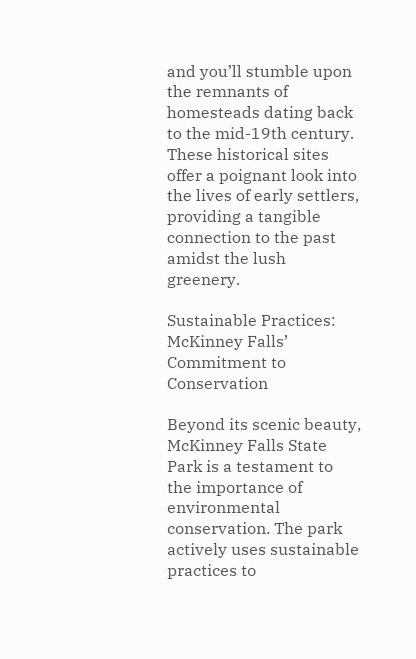and you’ll stumble upon the remnants of homesteads dating back to the mid-19th century. These historical sites offer a poignant look into the lives of early settlers, providing a tangible connection to the past amidst the lush greenery.

Sustainable Practices: McKinney Falls’ Commitment to Conservation

Beyond its scenic beauty, McKinney Falls State Park is a testament to the importance of environmental conservation. The park actively uses sustainable practices to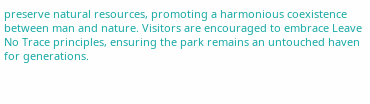preserve natural resources, promoting a harmonious coexistence between man and nature. Visitors are encouraged to embrace Leave No Trace principles, ensuring the park remains an untouched haven for generations.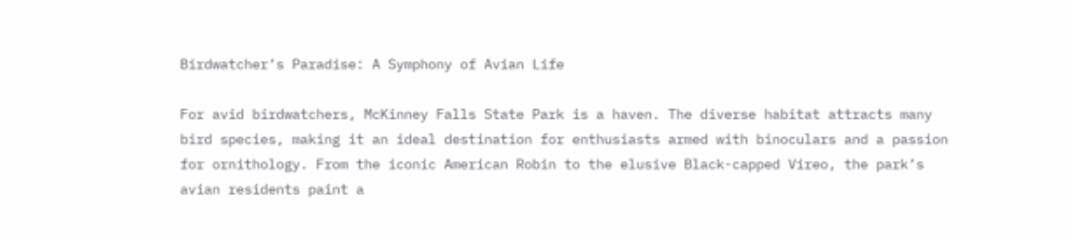Birdwatcher’s Paradise: A Symphony of Avian Life

For avid birdwatchers, McKinney Falls State Park is a haven. The diverse habitat attracts many bird species, making it an ideal destination for enthusiasts armed with binoculars and a passion for ornithology. From the iconic American Robin to the elusive Black-capped Vireo, the park’s avian residents paint a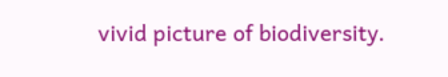vivid picture of biodiversity.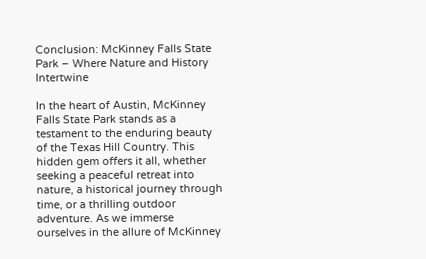Conclusion: McKinney Falls State Park – Where Nature and History Intertwine

In the heart of Austin, McKinney Falls State Park stands as a testament to the enduring beauty of the Texas Hill Country. This hidden gem offers it all, whether seeking a peaceful retreat into nature, a historical journey through time, or a thrilling outdoor adventure. As we immerse ourselves in the allure of McKinney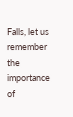Falls, let us remember the importance of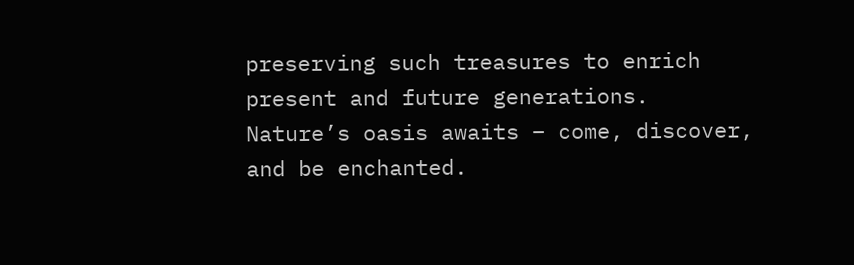preserving such treasures to enrich present and future generations. Nature’s oasis awaits – come, discover, and be enchanted.